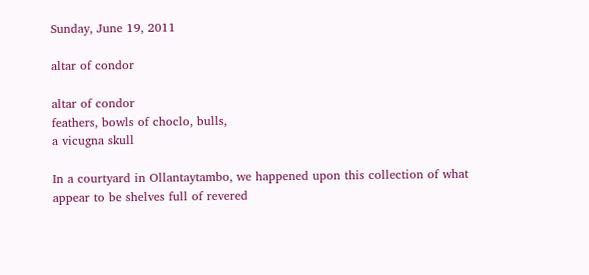Sunday, June 19, 2011

altar of condor

altar of condor
feathers, bowls of choclo, bulls,
a vicugna skull

In a courtyard in Ollantaytambo, we happened upon this collection of what appear to be shelves full of revered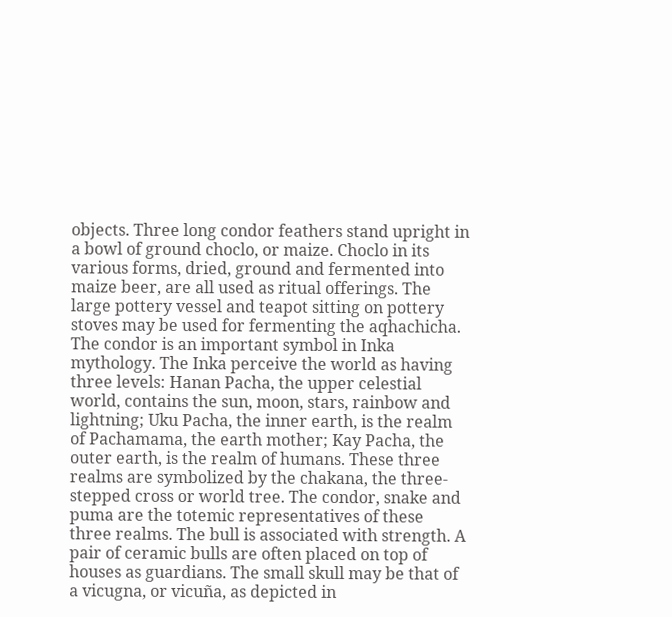objects. Three long condor feathers stand upright in a bowl of ground choclo, or maize. Choclo in its various forms, dried, ground and fermented into maize beer, are all used as ritual offerings. The large pottery vessel and teapot sitting on pottery stoves may be used for fermenting the aqhachicha. The condor is an important symbol in Inka mythology. The Inka perceive the world as having three levels: Hanan Pacha, the upper celestial world, contains the sun, moon, stars, rainbow and lightning; Uku Pacha, the inner earth, is the realm of Pachamama, the earth mother; Kay Pacha, the outer earth, is the realm of humans. These three realms are symbolized by the chakana, the three-stepped cross or world tree. The condor, snake and puma are the totemic representatives of these three realms. The bull is associated with strength. A pair of ceramic bulls are often placed on top of houses as guardians. The small skull may be that of a vicugna, or vicuña, as depicted in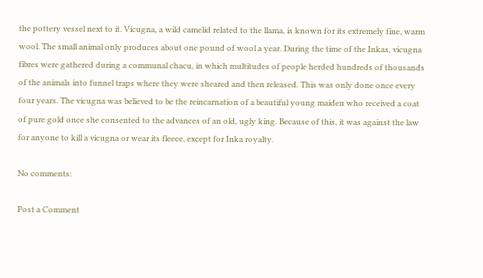the pottery vessel next to it. Vicugna, a wild camelid related to the llama, is known for its extremely fine, warm wool. The small animal only produces about one pound of wool a year. During the time of the Inkas, vicugna fibres were gathered during a communal chacu, in which multitudes of people herded hundreds of thousands of the animals into funnel traps where they were sheared and then released. This was only done once every four years. The vicugna was believed to be the reincarnation of a beautiful young maiden who received a coat of pure gold once she consented to the advances of an old, ugly king. Because of this, it was against the law for anyone to kill a vicugna or wear its fleece, except for Inka royalty.

No comments:

Post a Comment